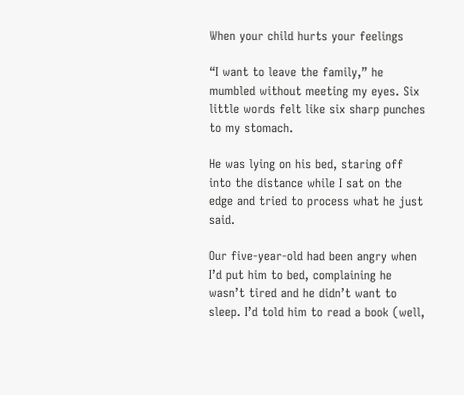When your child hurts your feelings

“I want to leave the family,” he mumbled without meeting my eyes. Six little words felt like six sharp punches to my stomach.

He was lying on his bed, staring off into the distance while I sat on the edge and tried to process what he just said.

Our five-year-old had been angry when I’d put him to bed, complaining he wasn’t tired and he didn’t want to sleep. I’d told him to read a book (well,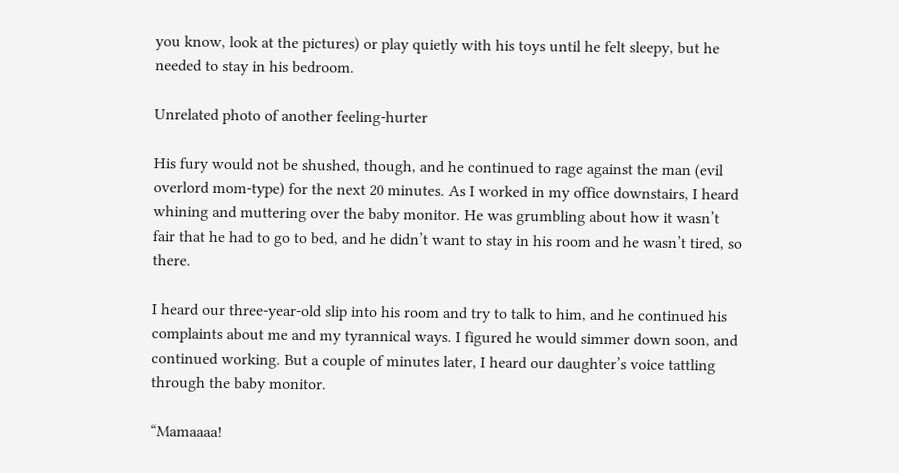you know, look at the pictures) or play quietly with his toys until he felt sleepy, but he needed to stay in his bedroom.

Unrelated photo of another feeling-hurter

His fury would not be shushed, though, and he continued to rage against the man (evil overlord mom-type) for the next 20 minutes. As I worked in my office downstairs, I heard whining and muttering over the baby monitor. He was grumbling about how it wasn’t fair that he had to go to bed, and he didn’t want to stay in his room and he wasn’t tired, so there.

I heard our three-year-old slip into his room and try to talk to him, and he continued his complaints about me and my tyrannical ways. I figured he would simmer down soon, and continued working. But a couple of minutes later, I heard our daughter’s voice tattling through the baby monitor.

“Mamaaaa!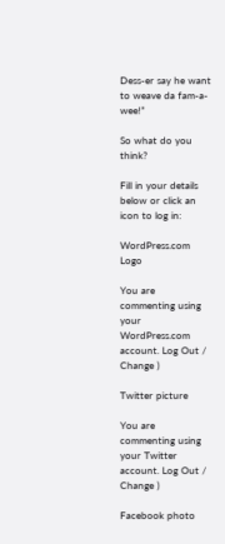Dess-er say he want to weave da fam-a-wee!”

So what do you think?

Fill in your details below or click an icon to log in:

WordPress.com Logo

You are commenting using your WordPress.com account. Log Out /  Change )

Twitter picture

You are commenting using your Twitter account. Log Out /  Change )

Facebook photo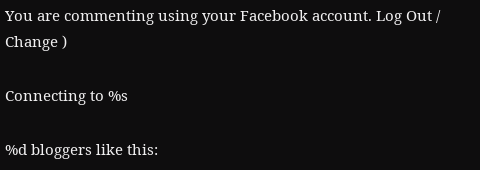You are commenting using your Facebook account. Log Out /  Change )

Connecting to %s

%d bloggers like this: